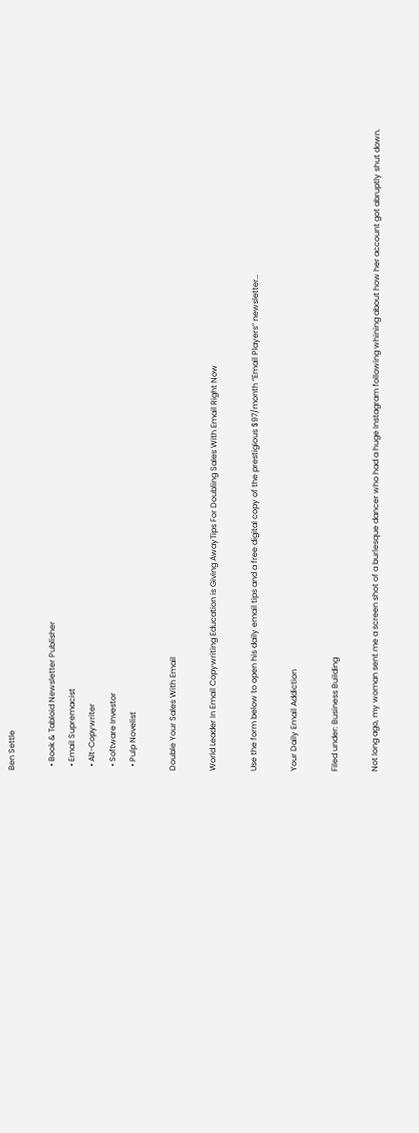Ben Settle

  • Book & Tabloid Newsletter Publisher
  • Email Supremacist
  • Alt-Copywriter
  • Software Investor
  • Pulp Novelist

Double Your Sales With Email

World Leader In Email Copywriting Education is Giving AwayTips For Doubling Sales With Email Right Now

Use the form below to open his daily email tips and a free digital copy of the prestigious $97/month “Email Players” newsletter…

Your Daily Email Addiction

Filed under: Business Building

Not long ago, my woman sent me a screen shot of a burlesque dancer who had a huge Instagram following whining about how her account got abruptly shut down.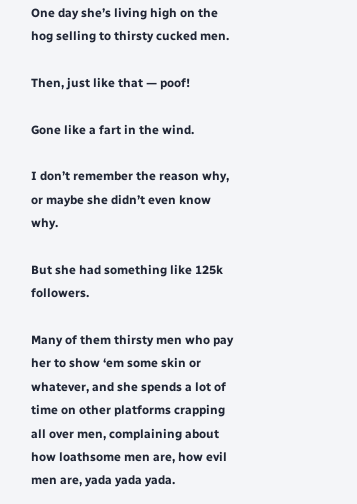One day she’s living high on the hog selling to thirsty cucked men.

Then, just like that — poof!

Gone like a fart in the wind.

I don’t remember the reason why, or maybe she didn’t even know why.

But she had something like 125k followers.

Many of them thirsty men who pay her to show ‘em some skin or whatever, and she spends a lot of time on other platforms crapping all over men, complaining about how loathsome men are, how evil men are, yada yada yada.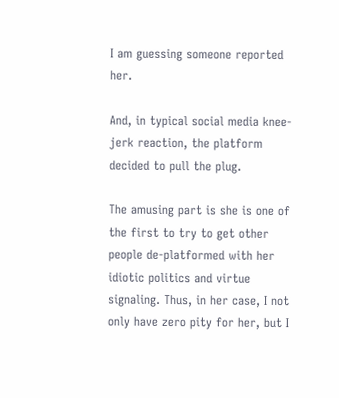I am guessing someone reported her.

And, in typical social media knee-jerk reaction, the platform decided to pull the plug.

The amusing part is she is one of the first to try to get other people de-platformed with her idiotic politics and virtue signaling. Thus, in her case, I not only have zero pity for her, but I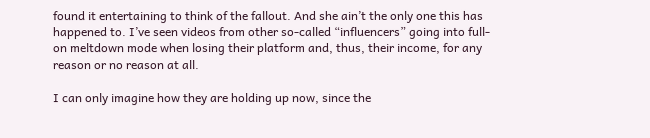found it entertaining to think of the fallout. And she ain’t the only one this has happened to. I’ve seen videos from other so-called “influencers” going into full-on meltdown mode when losing their platform and, thus, their income, for any reason or no reason at all.

I can only imagine how they are holding up now, since the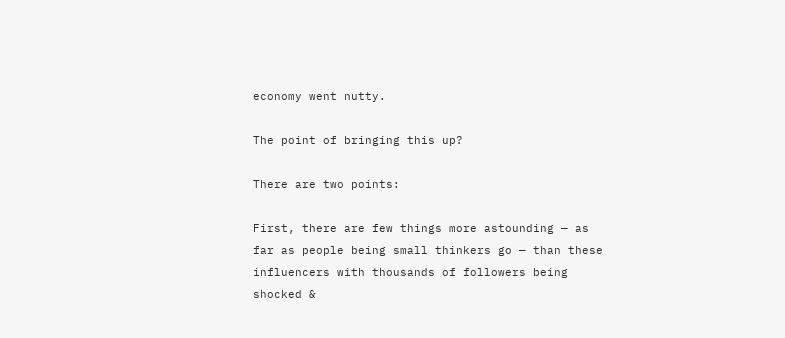economy went nutty.

The point of bringing this up?

There are two points:

First, there are few things more astounding — as far as people being small thinkers go — than these influencers with thousands of followers being shocked &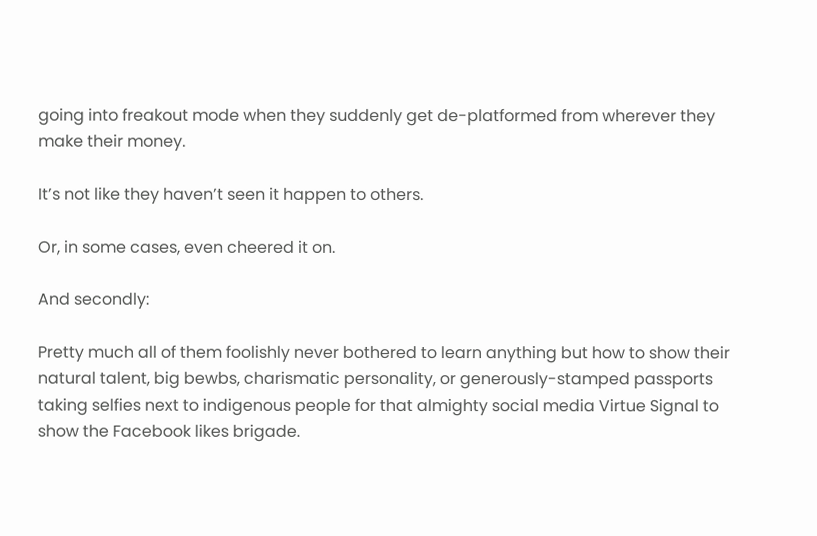going into freakout mode when they suddenly get de-platformed from wherever they make their money.

It’s not like they haven’t seen it happen to others.

Or, in some cases, even cheered it on.

And secondly:

Pretty much all of them foolishly never bothered to learn anything but how to show their natural talent, big bewbs, charismatic personality, or generously-stamped passports taking selfies next to indigenous people for that almighty social media Virtue Signal to show the Facebook likes brigade.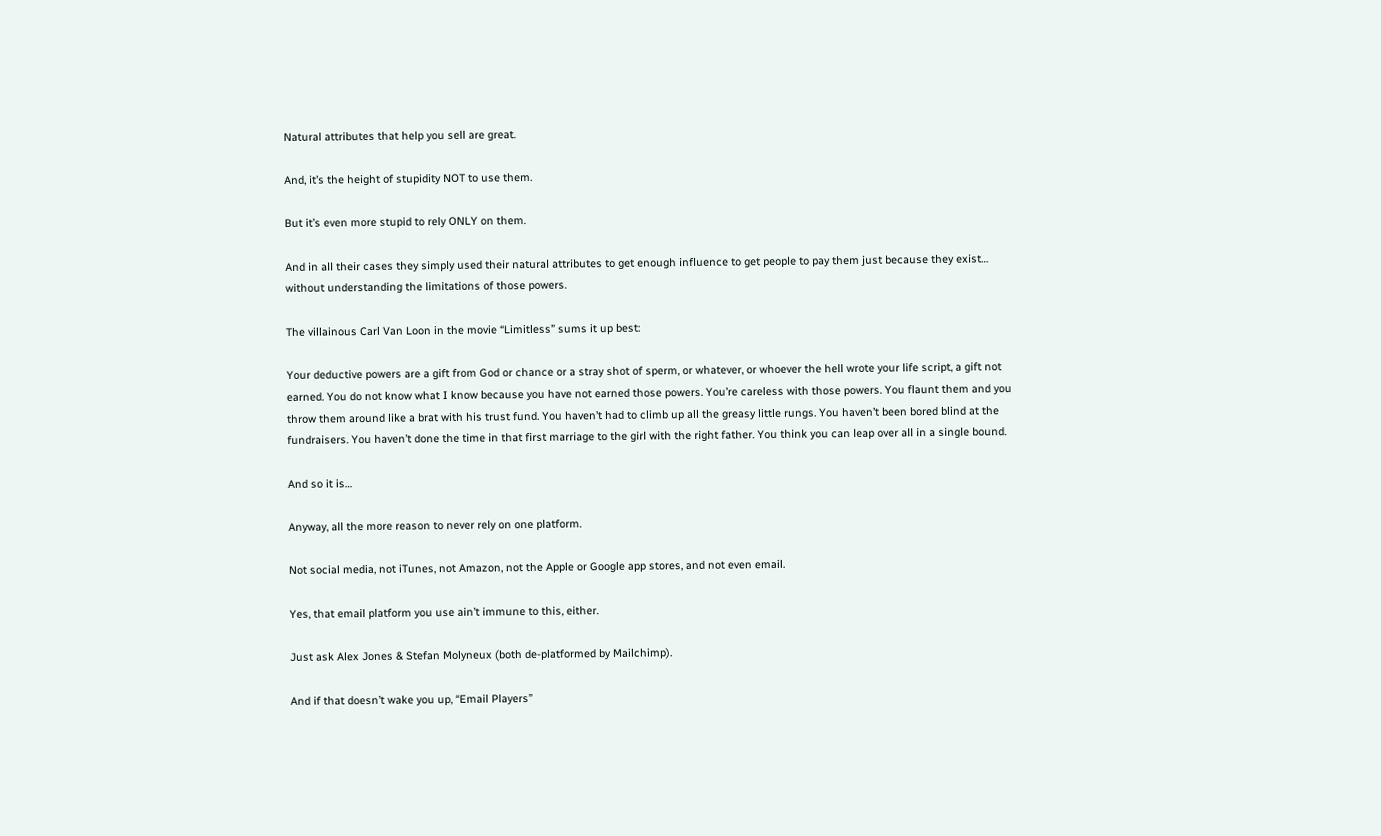Natural attributes that help you sell are great.

And, it’s the height of stupidity NOT to use them.

But it’s even more stupid to rely ONLY on them.

And in all their cases they simply used their natural attributes to get enough influence to get people to pay them just because they exist… without understanding the limitations of those powers.

The villainous Carl Van Loon in the movie “Limitless” sums it up best:

Your deductive powers are a gift from God or chance or a stray shot of sperm, or whatever, or whoever the hell wrote your life script, a gift not earned. You do not know what I know because you have not earned those powers. You’re careless with those powers. You flaunt them and you throw them around like a brat with his trust fund. You haven’t had to climb up all the greasy little rungs. You haven’t been bored blind at the fundraisers. You haven’t done the time in that first marriage to the girl with the right father. You think you can leap over all in a single bound.

And so it is…

Anyway, all the more reason to never rely on one platform.

Not social media, not iTunes, not Amazon, not the Apple or Google app stores, and not even email.

Yes, that email platform you use ain’t immune to this, either.

Just ask Alex Jones & Stefan Molyneux (both de-platformed by Mailchimp).

And if that doesn’t wake you up, “Email Players”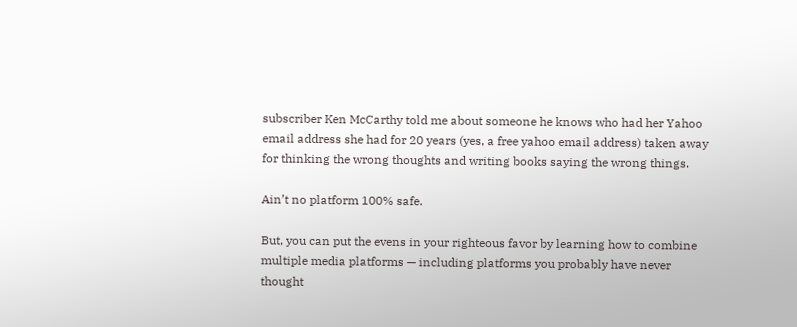subscriber Ken McCarthy told me about someone he knows who had her Yahoo email address she had for 20 years (yes, a free yahoo email address) taken away for thinking the wrong thoughts and writing books saying the wrong things.

Ain’t no platform 100% safe.

But, you can put the evens in your righteous favor by learning how to combine multiple media platforms — including platforms you probably have never thought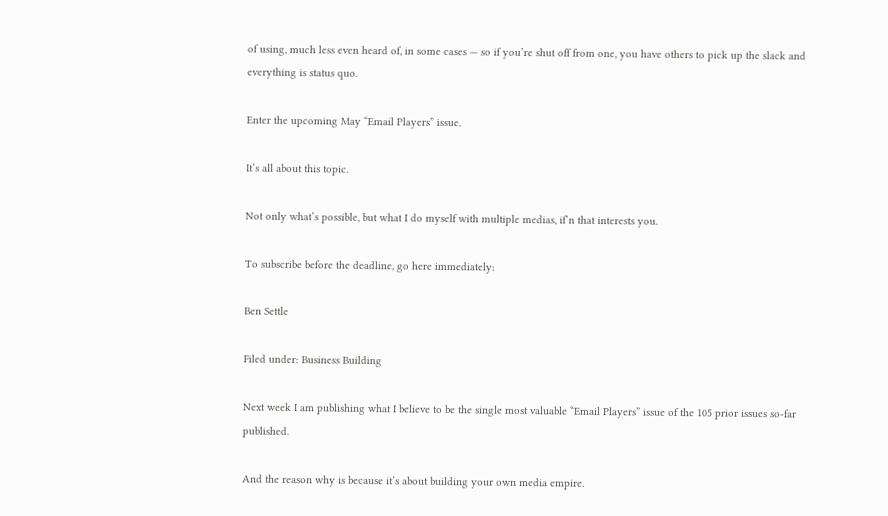of using, much less even heard of, in some cases — so if you’re shut off from one, you have others to pick up the slack and everything is status quo.

Enter the upcoming May “Email Players” issue.

It’s all about this topic.

Not only what’s possible, but what I do myself with multiple medias, if’n that interests you.

To subscribe before the deadline, go here immediately:

Ben Settle

Filed under: Business Building

Next week I am publishing what I believe to be the single most valuable “Email Players” issue of the 105 prior issues so-far published.

And the reason why is because it’s about building your own media empire.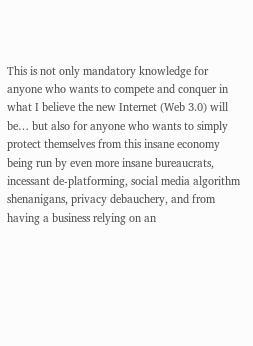This is not only mandatory knowledge for anyone who wants to compete and conquer in what I believe the new Internet (Web 3.0) will be… but also for anyone who wants to simply protect themselves from this insane economy being run by even more insane bureaucrats, incessant de-platforming, social media algorithm shenanigans, privacy debauchery, and from having a business relying on an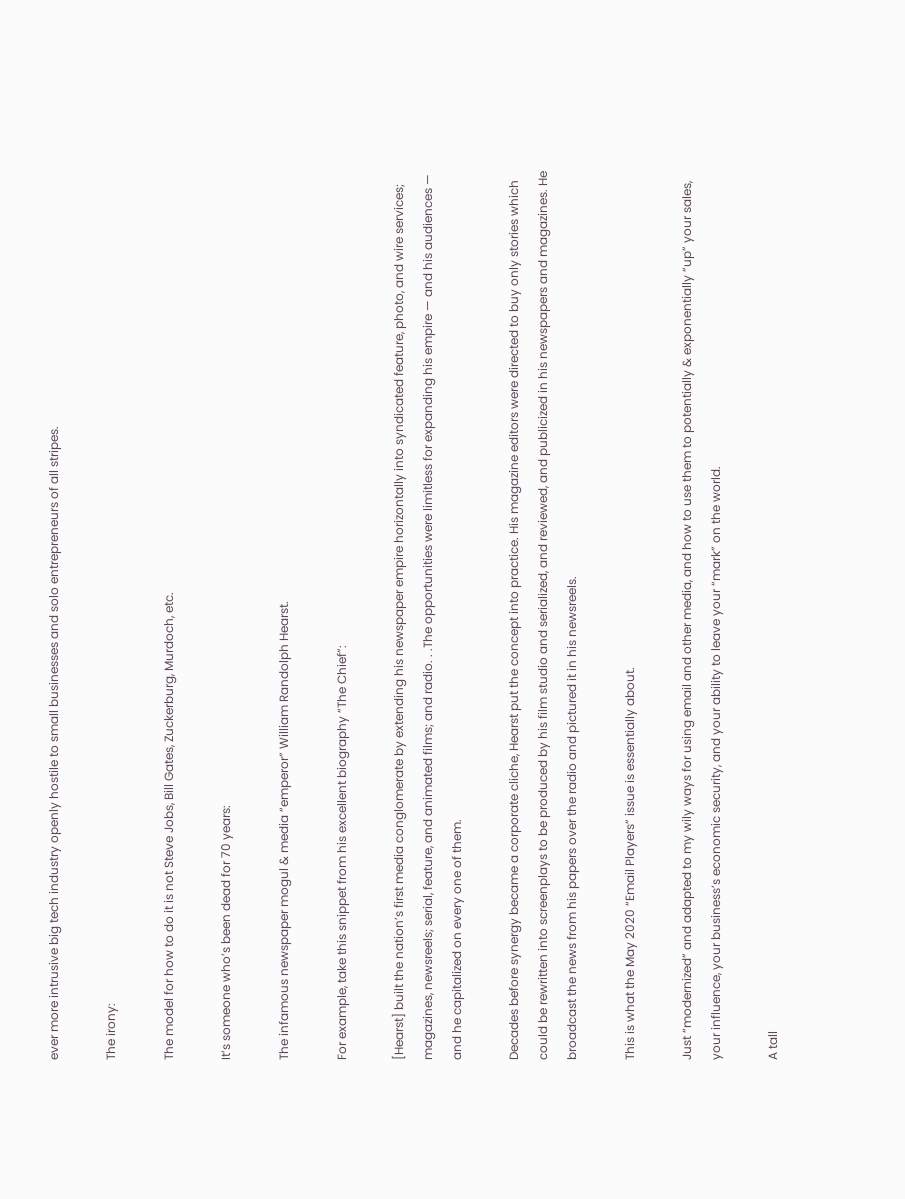ever more intrusive big tech industry openly hostile to small businesses and solo entrepreneurs of all stripes.

The irony:

The model for how to do it is not Steve Jobs, Bill Gates, Zuckerburg, Murdoch, etc.

It’s someone who’s been dead for 70 years:

The infamous newspaper mogul & media “emperor” William Randolph Hearst.

For example, take this snippet from his excellent biography “The Chief”:

[Hearst] built the nation’s first media conglomerate by extending his newspaper empire horizontally into syndicated feature, photo, and wire services; magazines, newsreels; serial, feature, and animated films; and radio. . .The opportunities were limitless for expanding his empire — and his audiences — and he capitalized on every one of them.

Decades before synergy became a corporate cliche, Hearst put the concept into practice. His magazine editors were directed to buy only stories which could be rewritten into screenplays to be produced by his film studio and serialized, and reviewed, and publicized in his newspapers and magazines. He broadcast the news from his papers over the radio and pictured it in his newsreels.

This is what the May 2020 “Email Players” issue is essentially about.

Just “modernized” and adapted to my wily ways for using email and other media, and how to use them to potentially & exponentially “up” your sales, your influence, your business’s economic security, and your ability to leave your “mark” on the world.

A tall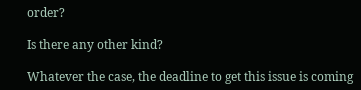order?

Is there any other kind?

Whatever the case, the deadline to get this issue is coming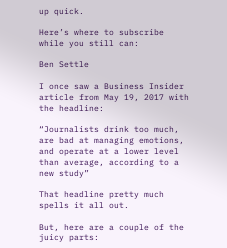up quick.

Here’s where to subscribe while you still can:

Ben Settle

I once saw a Business Insider article from May 19, 2017 with the headline:

“Journalists drink too much, are bad at managing emotions, and operate at a lower level than average, according to a new study”

That headline pretty much spells it all out.

But, here are a couple of the juicy parts: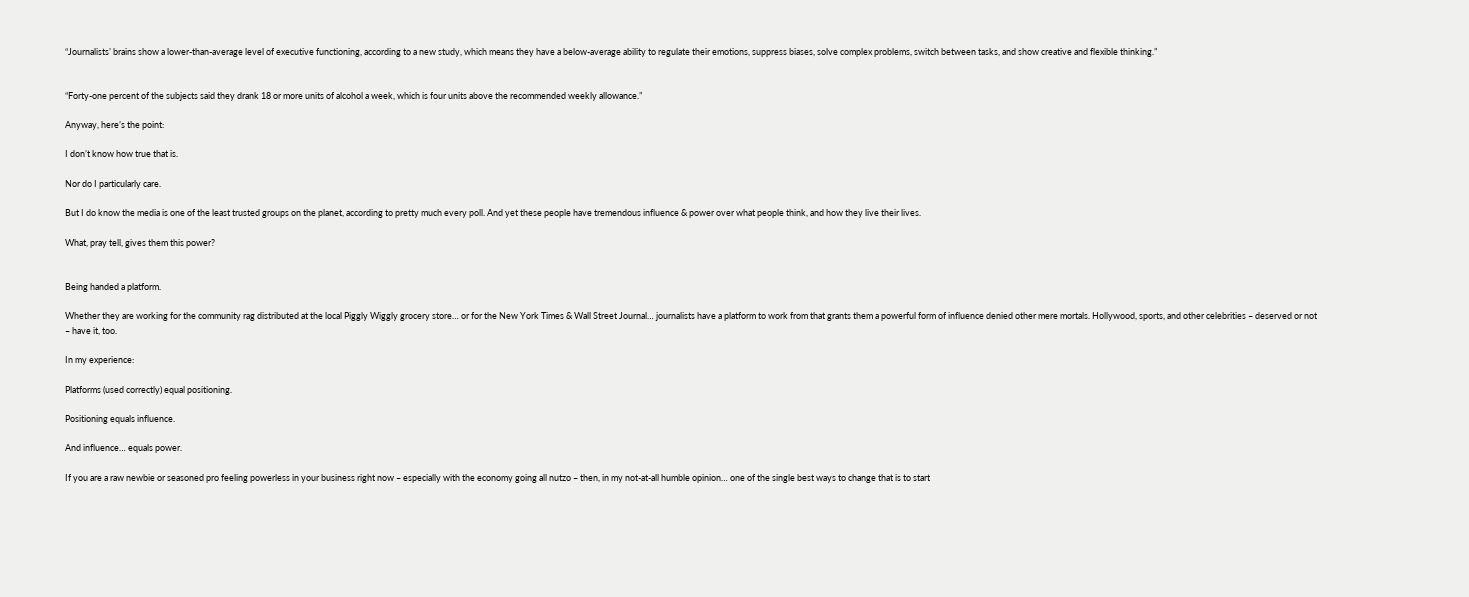“Journalists’ brains show a lower-than-average level of executive functioning, according to a new study, which means they have a below-average ability to regulate their emotions, suppress biases, solve complex problems, switch between tasks, and show creative and flexible thinking.”


“Forty-one percent of the subjects said they drank 18 or more units of alcohol a week, which is four units above the recommended weekly allowance.”

Anyway, here’s the point:

I don’t know how true that is.

Nor do I particularly care.

But I do know the media is one of the least trusted groups on the planet, according to pretty much every poll. And yet these people have tremendous influence & power over what people think, and how they live their lives.

What, pray tell, gives them this power?


Being handed a platform.

Whether they are working for the community rag distributed at the local Piggly Wiggly grocery store… or for the New York Times & Wall Street Journal… journalists have a platform to work from that grants them a powerful form of influence denied other mere mortals. Hollywood, sports, and other celebrities – deserved or not – have it, too.

In my experience:

Platforms (used correctly) equal positioning.

Positioning equals influence.

And influence… equals power.

If you are a raw newbie or seasoned pro feeling powerless in your business right now – especially with the economy going all nutzo – then, in my not-at-all humble opinion… one of the single best ways to change that is to start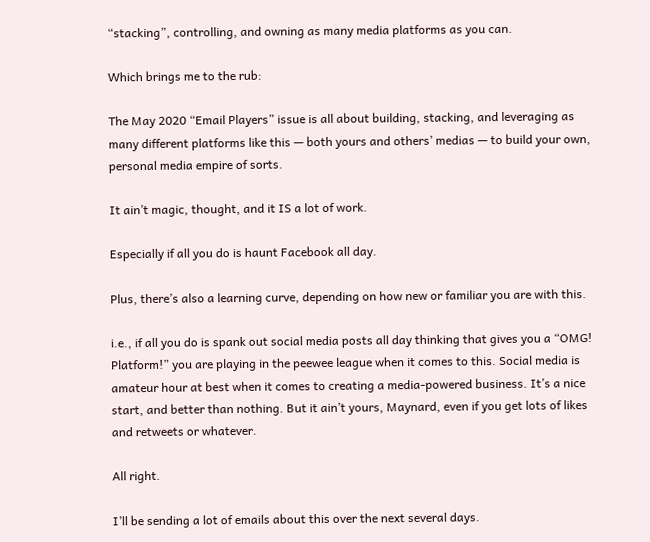“stacking”, controlling, and owning as many media platforms as you can.

Which brings me to the rub:

The May 2020 “Email Players” issue is all about building, stacking, and leveraging as many different platforms like this — both yours and others’ medias — to build your own, personal media empire of sorts.

It ain’t magic, thought, and it IS a lot of work.

Especially if all you do is haunt Facebook all day.

Plus, there’s also a learning curve, depending on how new or familiar you are with this.

i.e., if all you do is spank out social media posts all day thinking that gives you a “OMG! Platform!” you are playing in the peewee league when it comes to this. Social media is amateur hour at best when it comes to creating a media-powered business. It’s a nice start, and better than nothing. But it ain’t yours, Maynard, even if you get lots of likes and retweets or whatever.

All right.

I’ll be sending a lot of emails about this over the next several days.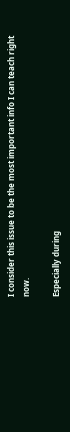I consider this issue to be the most important info I can teach right now.

Especially during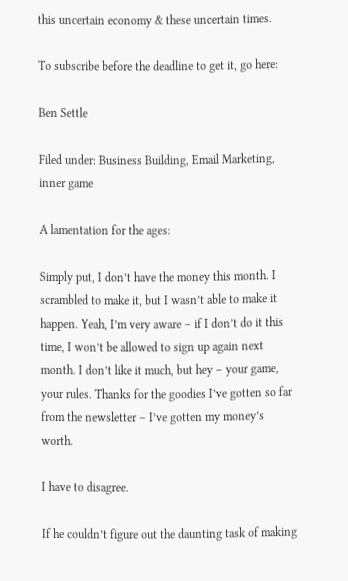this uncertain economy & these uncertain times.

To subscribe before the deadline to get it, go here:

Ben Settle

Filed under: Business Building, Email Marketing, inner game

A lamentation for the ages:

Simply put, I don’t have the money this month. I scrambled to make it, but I wasn’t able to make it happen. Yeah, I’m very aware – if I don’t do it this time, I won’t be allowed to sign up again next month. I don’t like it much, but hey – your game, your rules. Thanks for the goodies I’ve gotten so far from the newsletter – I’ve gotten my money’s worth.

I have to disagree.

If he couldn’t figure out the daunting task of making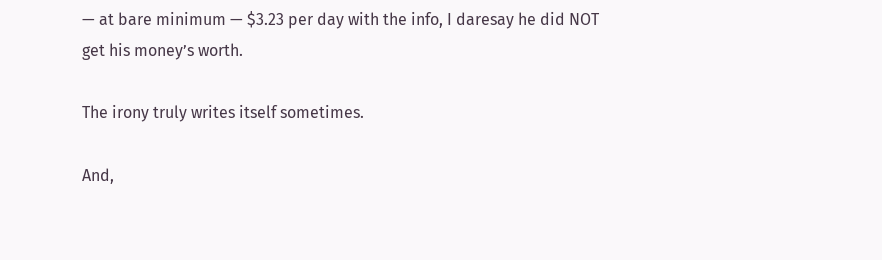— at bare minimum — $3.23 per day with the info, I daresay he did NOT get his money’s worth.

The irony truly writes itself sometimes.

And,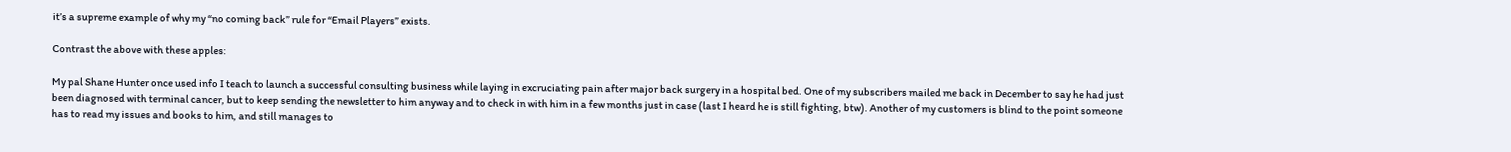it’s a supreme example of why my “no coming back” rule for “Email Players” exists.

Contrast the above with these apples:

My pal Shane Hunter once used info I teach to launch a successful consulting business while laying in excruciating pain after major back surgery in a hospital bed. One of my subscribers mailed me back in December to say he had just been diagnosed with terminal cancer, but to keep sending the newsletter to him anyway and to check in with him in a few months just in case (last I heard he is still fighting, btw). Another of my customers is blind to the point someone has to read my issues and books to him, and still manages to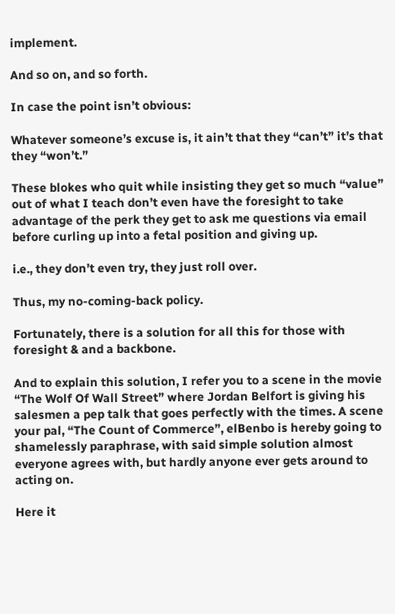implement.

And so on, and so forth.

In case the point isn’t obvious:

Whatever someone’s excuse is, it ain’t that they “can’t” it’s that they “won’t.”

These blokes who quit while insisting they get so much “value” out of what I teach don’t even have the foresight to take advantage of the perk they get to ask me questions via email before curling up into a fetal position and giving up.

i.e., they don’t even try, they just roll over.

Thus, my no-coming-back policy.

Fortunately, there is a solution for all this for those with foresight & and a backbone.

And to explain this solution, I refer you to a scene in the movie “The Wolf Of Wall Street” where Jordan Belfort is giving his salesmen a pep talk that goes perfectly with the times. A scene your pal, “The Count of Commerce”, elBenbo is hereby going to shamelessly paraphrase, with said simple solution almost everyone agrees with, but hardly anyone ever gets around to acting on.

Here it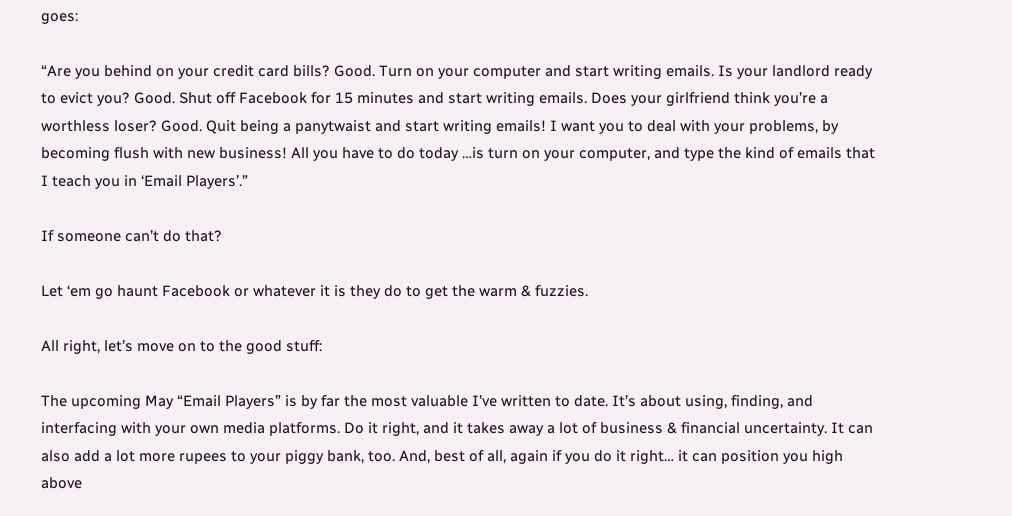goes:

“Are you behind on your credit card bills? Good. Turn on your computer and start writing emails. Is your landlord ready to evict you? Good. Shut off Facebook for 15 minutes and start writing emails. Does your girlfriend think you’re a worthless loser? Good. Quit being a panytwaist and start writing emails! I want you to deal with your problems, by becoming flush with new business! All you have to do today …is turn on your computer, and type the kind of emails that I teach you in ‘Email Players’.”

If someone can’t do that?

Let ‘em go haunt Facebook or whatever it is they do to get the warm & fuzzies.

All right, let’s move on to the good stuff:

The upcoming May “Email Players” is by far the most valuable I’ve written to date. It’s about using, finding, and interfacing with your own media platforms. Do it right, and it takes away a lot of business & financial uncertainty. It can also add a lot more rupees to your piggy bank, too. And, best of all, again if you do it right… it can position you high above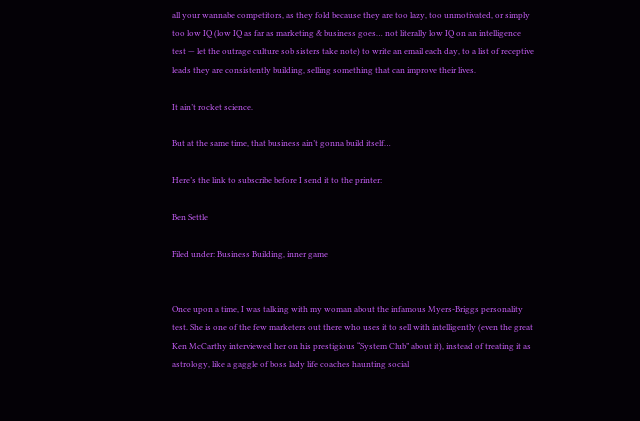all your wannabe competitors, as they fold because they are too lazy, too unmotivated, or simply too low IQ (low IQ as far as marketing & business goes… not literally low IQ on an intelligence test — let the outrage culture sob sisters take note) to write an email each day, to a list of receptive leads they are consistently building, selling something that can improve their lives.

It ain’t rocket science.

But at the same time, that business ain’t gonna build itself…

Here’s the link to subscribe before I send it to the printer:

Ben Settle

Filed under: Business Building, inner game


Once upon a time, I was talking with my woman about the infamous Myers-Briggs personality test. She is one of the few marketers out there who uses it to sell with intelligently (even the great Ken McCarthy interviewed her on his prestigious “System Club” about it), instead of treating it as astrology, like a gaggle of boss lady life coaches haunting social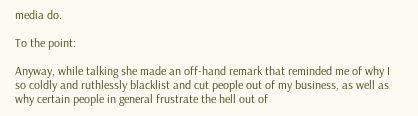media do.

To the point:

Anyway, while talking she made an off-hand remark that reminded me of why I so coldly and ruthlessly blacklist and cut people out of my business, as well as why certain people in general frustrate the hell out of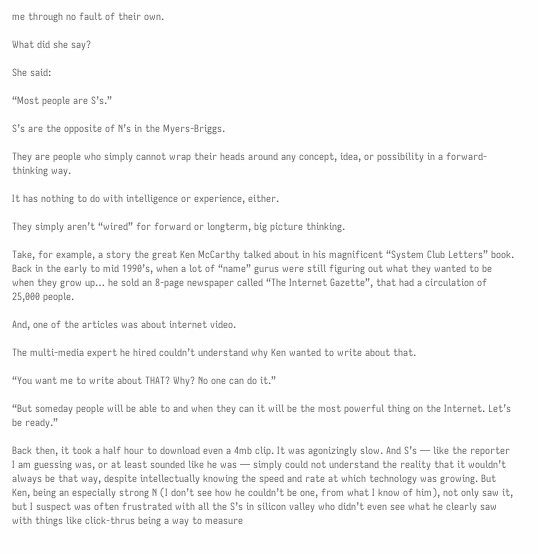me through no fault of their own.

What did she say?

She said:

“Most people are S’s.”

S’s are the opposite of N’s in the Myers-Briggs.

They are people who simply cannot wrap their heads around any concept, idea, or possibility in a forward-thinking way.

It has nothing to do with intelligence or experience, either.

They simply aren’t “wired” for forward or longterm, big picture thinking.

Take, for example, a story the great Ken McCarthy talked about in his magnificent “System Club Letters” book. Back in the early to mid 1990’s, when a lot of “name” gurus were still figuring out what they wanted to be when they grow up… he sold an 8-page newspaper called “The Internet Gazette”, that had a circulation of 25,000 people.

And, one of the articles was about internet video.

The multi-media expert he hired couldn’t understand why Ken wanted to write about that.

“You want me to write about THAT? Why? No one can do it.”

“But someday people will be able to and when they can it will be the most powerful thing on the Internet. Let’s be ready.”

Back then, it took a half hour to download even a 4mb clip. It was agonizingly slow. And S’s — like the reporter I am guessing was, or at least sounded like he was — simply could not understand the reality that it wouldn’t always be that way, despite intellectually knowing the speed and rate at which technology was growing. But Ken, being an especially strong N (I don’t see how he couldn’t be one, from what I know of him), not only saw it, but I suspect was often frustrated with all the S’s in silicon valley who didn’t even see what he clearly saw with things like click-thrus being a way to measure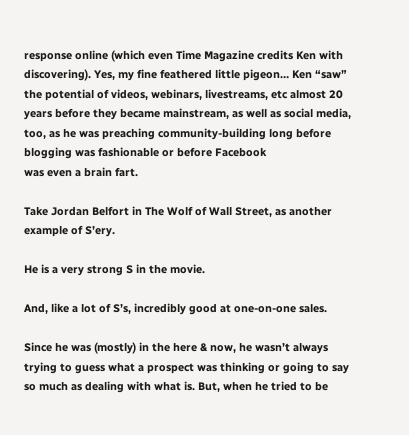response online (which even Time Magazine credits Ken with discovering). Yes, my fine feathered little pigeon… Ken “saw” the potential of videos, webinars, livestreams, etc almost 20 years before they became mainstream, as well as social media, too, as he was preaching community-building long before blogging was fashionable or before Facebook
was even a brain fart.

Take Jordan Belfort in The Wolf of Wall Street, as another example of S’ery.

He is a very strong S in the movie.

And, like a lot of S’s, incredibly good at one-on-one sales.

Since he was (mostly) in the here & now, he wasn’t always trying to guess what a prospect was thinking or going to say so much as dealing with what is. But, when he tried to be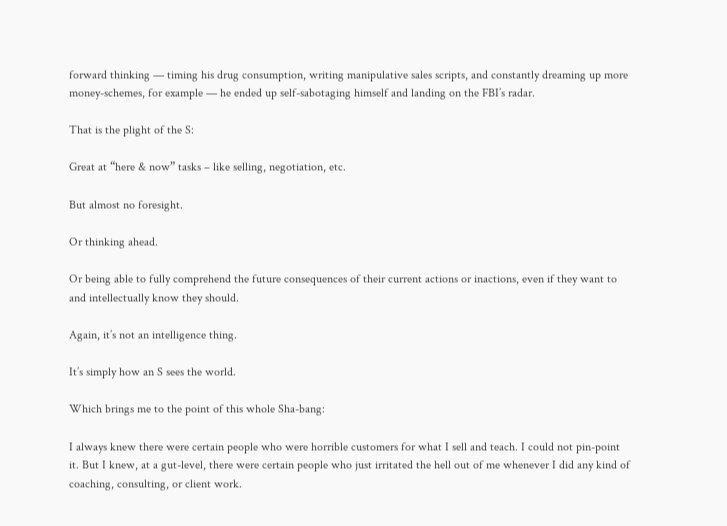forward thinking — timing his drug consumption, writing manipulative sales scripts, and constantly dreaming up more money-schemes, for example — he ended up self-sabotaging himself and landing on the FBI’s radar.

That is the plight of the S:

Great at “here & now” tasks – like selling, negotiation, etc.

But almost no foresight.

Or thinking ahead.

Or being able to fully comprehend the future consequences of their current actions or inactions, even if they want to and intellectually know they should.

Again, it’s not an intelligence thing.

It’s simply how an S sees the world.

Which brings me to the point of this whole Sha-bang:

I always knew there were certain people who were horrible customers for what I sell and teach. I could not pin-point it. But I knew, at a gut-level, there were certain people who just irritated the hell out of me whenever I did any kind of coaching, consulting, or client work.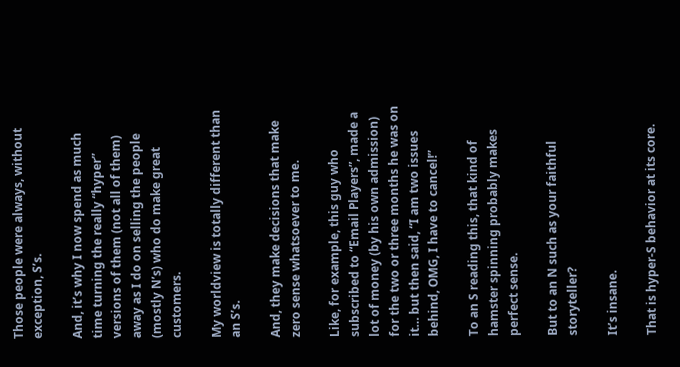Those people were always, without exception, S’s.

And, it’s why I now spend as much time turning the really “hyper” versions of them (not all of them) away as I do on selling the people (mostly N’s) who do make great customers.

My worldview is totally different than an S’s.

And, they make decisions that make zero sense whatsoever to me.

Like, for example, this guy who subscribed to “Email Players”, made a lot of money (by his own admission) for the two or three months he was on it… but then said, “I am two issues behind, OMG, I have to cancel!”

To an S reading this, that kind of hamster spinning probably makes perfect sense.

But to an N such as your faithful storyteller?

It’s insane.

That is hyper-S behavior at its core.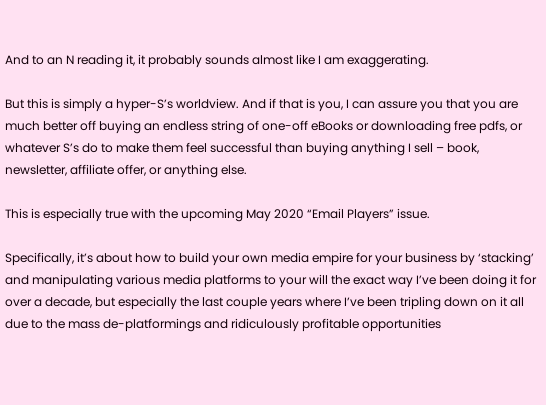And to an N reading it, it probably sounds almost like I am exaggerating.

But this is simply a hyper-S’s worldview. And if that is you, I can assure you that you are much better off buying an endless string of one-off eBooks or downloading free pdfs, or whatever S’s do to make them feel successful than buying anything I sell – book, newsletter, affiliate offer, or anything else.

This is especially true with the upcoming May 2020 “Email Players” issue.

Specifically, it’s about how to build your own media empire for your business by ‘stacking’ and manipulating various media platforms to your will the exact way I’ve been doing it for over a decade, but especially the last couple years where I’ve been tripling down on it all due to the mass de-platformings and ridiculously profitable opportunities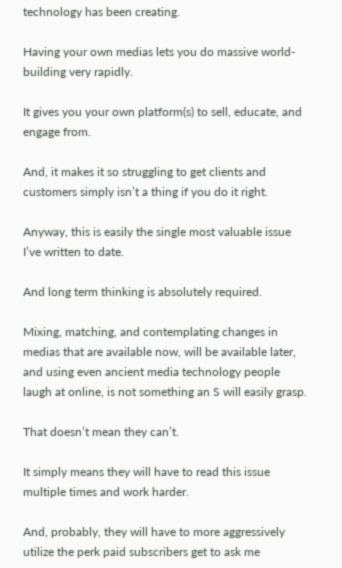technology has been creating.

Having your own medias lets you do massive world-building very rapidly.

It gives you your own platform(s) to sell, educate, and engage from.

And, it makes it so struggling to get clients and customers simply isn’t a thing if you do it right.

Anyway, this is easily the single most valuable issue I’ve written to date.

And long term thinking is absolutely required.

Mixing, matching, and contemplating changes in medias that are available now, will be available later, and using even ancient media technology people laugh at online, is not something an S will easily grasp.

That doesn’t mean they can’t.

It simply means they will have to read this issue multiple times and work harder.

And, probably, they will have to more aggressively utilize the perk paid subscribers get to ask me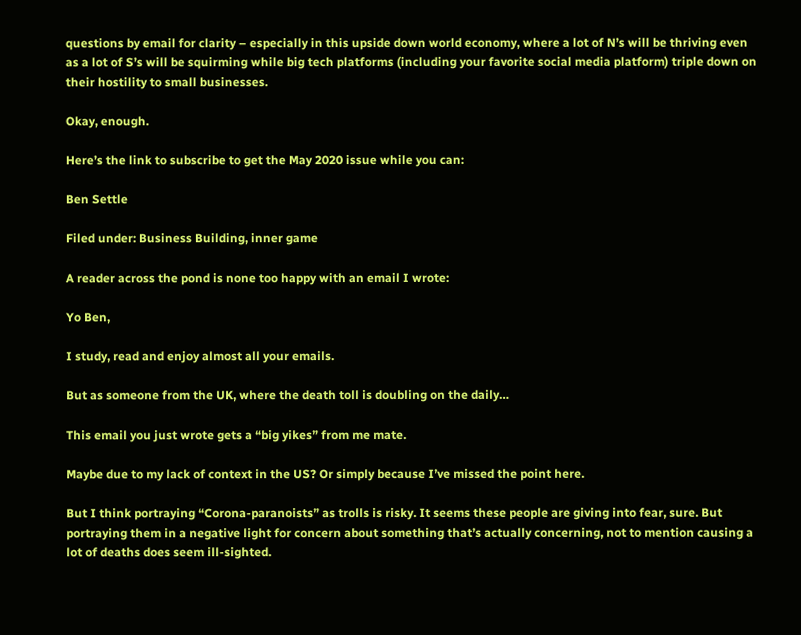questions by email for clarity – especially in this upside down world economy, where a lot of N’s will be thriving even as a lot of S’s will be squirming while big tech platforms (including your favorite social media platform) triple down on their hostility to small businesses.

Okay, enough.

Here’s the link to subscribe to get the May 2020 issue while you can:

Ben Settle

Filed under: Business Building, inner game

A reader across the pond is none too happy with an email I wrote:

Yo Ben,

I study, read and enjoy almost all your emails.

But as someone from the UK, where the death toll is doubling on the daily…

This email you just wrote gets a “big yikes” from me mate.

Maybe due to my lack of context in the US? Or simply because I’ve missed the point here.

But I think portraying “Corona-paranoists” as trolls is risky. It seems these people are giving into fear, sure. But portraying them in a negative light for concern about something that’s actually concerning, not to mention causing a lot of deaths does seem ill-sighted.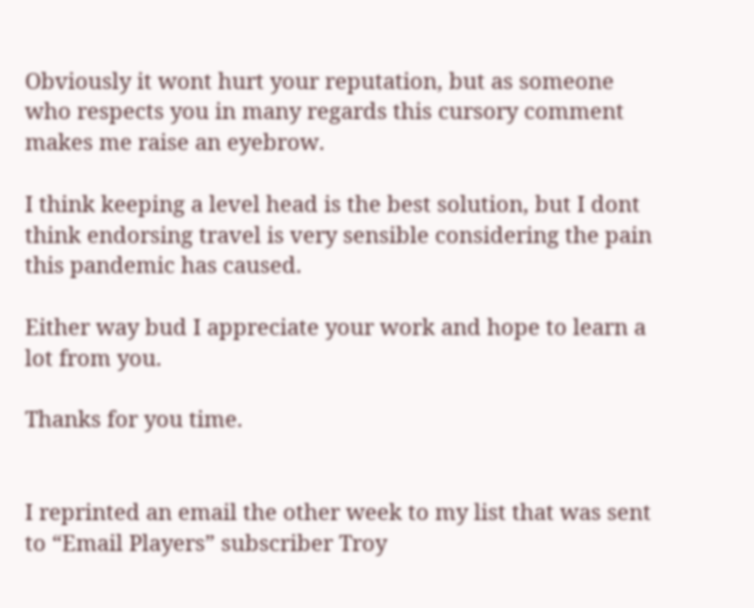Obviously it wont hurt your reputation, but as someone who respects you in many regards this cursory comment makes me raise an eyebrow.

I think keeping a level head is the best solution, but I dont think endorsing travel is very sensible considering the pain this pandemic has caused.

Either way bud I appreciate your work and hope to learn a lot from you.

Thanks for you time.


I reprinted an email the other week to my list that was sent to “Email Players” subscriber Troy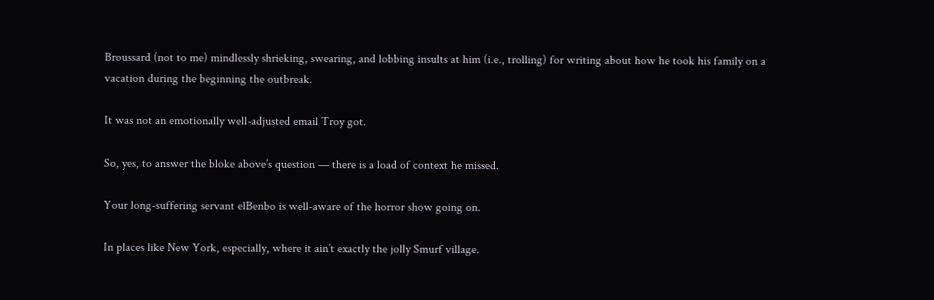Broussard (not to me) mindlessly shrieking, swearing, and lobbing insults at him (i.e., trolling) for writing about how he took his family on a vacation during the beginning the outbreak.

It was not an emotionally well-adjusted email Troy got.

So, yes, to answer the bloke above’s question — there is a load of context he missed.

Your long-suffering servant elBenbo is well-aware of the horror show going on.

In places like New York, especially, where it ain’t exactly the jolly Smurf village.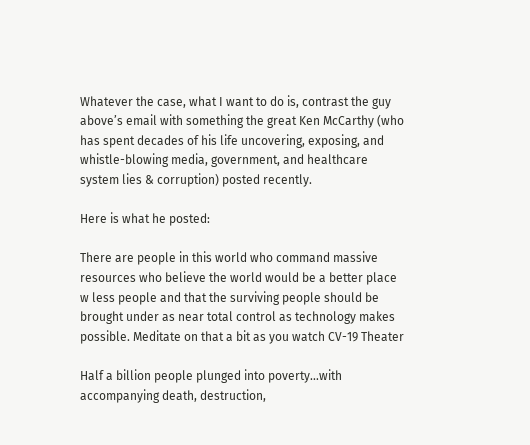Whatever the case, what I want to do is, contrast the guy above’s email with something the great Ken McCarthy (who has spent decades of his life uncovering, exposing, and whistle-blowing media, government, and healthcare system lies & corruption) posted recently.

Here is what he posted:

There are people in this world who command massive resources who believe the world would be a better place w less people and that the surviving people should be brought under as near total control as technology makes possible. Meditate on that a bit as you watch CV-19 Theater

Half a billion people plunged into poverty…with accompanying death, destruction,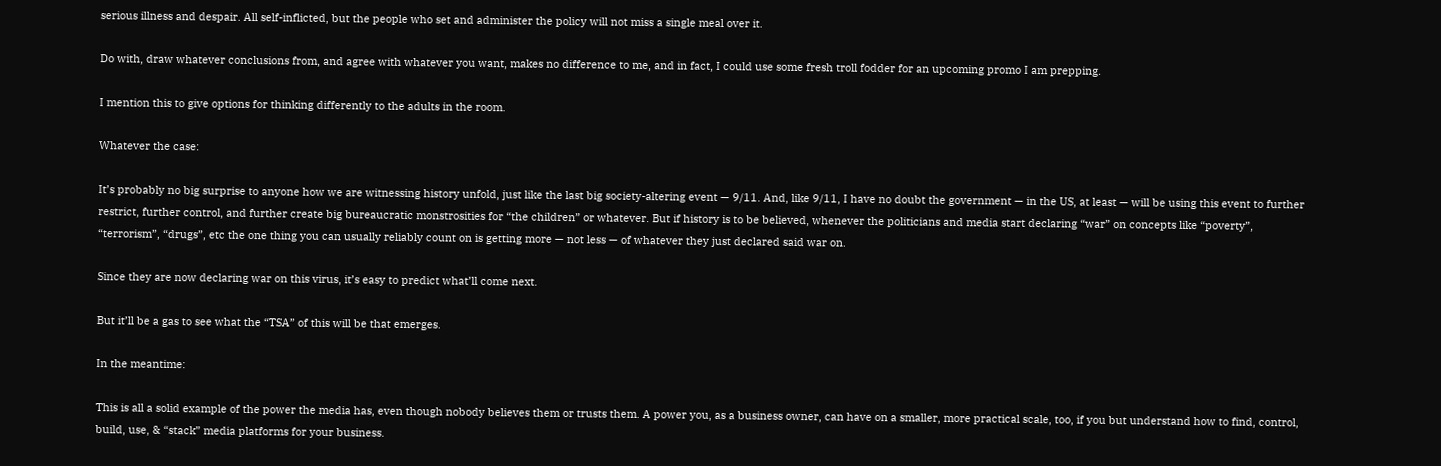serious illness and despair. All self-inflicted, but the people who set and administer the policy will not miss a single meal over it.

Do with, draw whatever conclusions from, and agree with whatever you want, makes no difference to me, and in fact, I could use some fresh troll fodder for an upcoming promo I am prepping.

I mention this to give options for thinking differently to the adults in the room.

Whatever the case:

It’s probably no big surprise to anyone how we are witnessing history unfold, just like the last big society-altering event — 9/11. And, like 9/11, I have no doubt the government — in the US, at least — will be using this event to further restrict, further control, and further create big bureaucratic monstrosities for “the children” or whatever. But if history is to be believed, whenever the politicians and media start declaring “war” on concepts like “poverty”, “terrorism”, “drugs”, etc the one thing you can usually reliably count on is getting more — not less — of whatever they just declared said war on.

Since they are now declaring war on this virus, it’s easy to predict what’ll come next.

But it’ll be a gas to see what the “TSA” of this will be that emerges.

In the meantime:

This is all a solid example of the power the media has, even though nobody believes them or trusts them. A power you, as a business owner, can have on a smaller, more practical scale, too, if you but understand how to find, control, build, use, & “stack” media platforms for your business.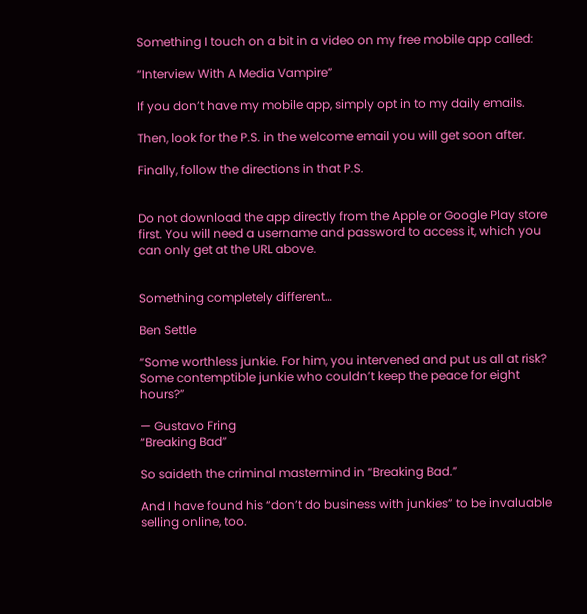Something I touch on a bit in a video on my free mobile app called:

“Interview With A Media Vampire”

If you don’t have my mobile app, simply opt in to my daily emails.

Then, look for the P.S. in the welcome email you will get soon after.

Finally, follow the directions in that P.S.


Do not download the app directly from the Apple or Google Play store first. You will need a username and password to access it, which you can only get at the URL above.


Something completely different…

Ben Settle

“Some worthless junkie. For him, you intervened and put us all at risk? Some contemptible junkie who couldn’t keep the peace for eight hours?”

— Gustavo Fring
“Breaking Bad”

So saideth the criminal mastermind in “Breaking Bad.”

And I have found his “don’t do business with junkies” to be invaluable selling online, too.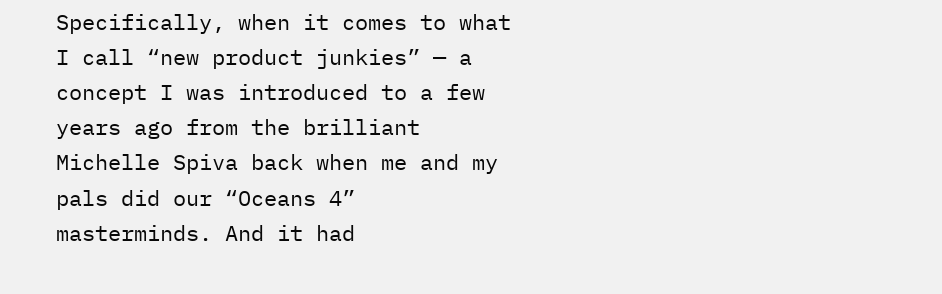Specifically, when it comes to what I call “new product junkies” — a concept I was introduced to a few years ago from the brilliant Michelle Spiva back when me and my pals did our “Oceans 4” masterminds. And it had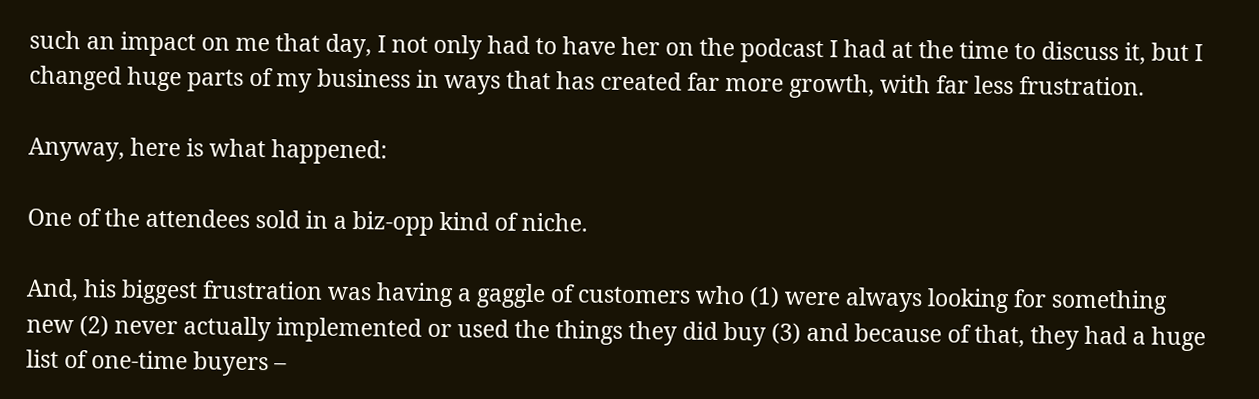such an impact on me that day, I not only had to have her on the podcast I had at the time to discuss it, but I changed huge parts of my business in ways that has created far more growth, with far less frustration.

Anyway, here is what happened:

One of the attendees sold in a biz-opp kind of niche.

And, his biggest frustration was having a gaggle of customers who (1) were always looking for something new (2) never actually implemented or used the things they did buy (3) and because of that, they had a huge list of one-time buyers –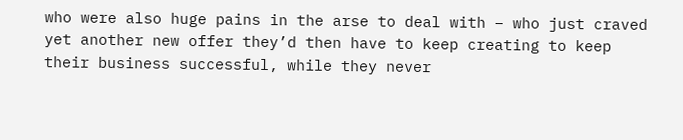who were also huge pains in the arse to deal with – who just craved yet another new offer they’d then have to keep creating to keep their business successful, while they never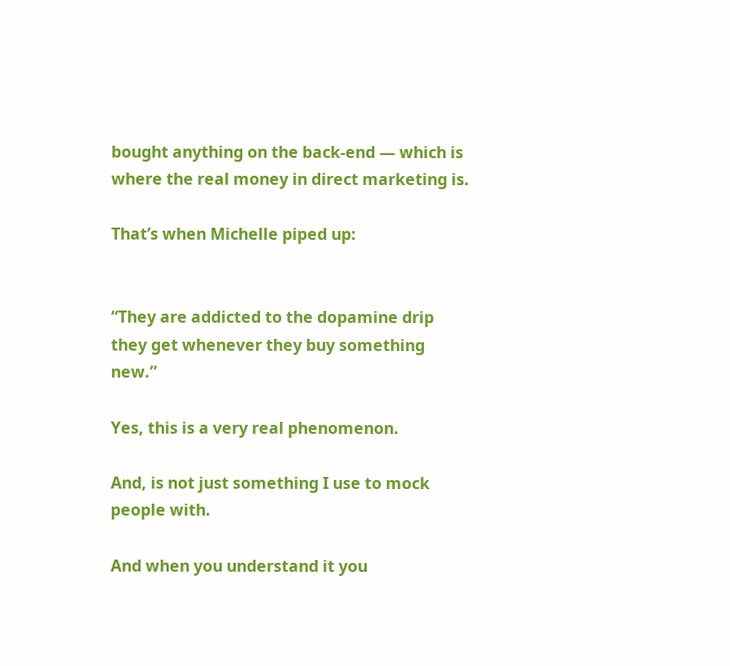bought anything on the back-end — which is where the real money in direct marketing is.

That’s when Michelle piped up:


“They are addicted to the dopamine drip they get whenever they buy something new.”

Yes, this is a very real phenomenon.

And, is not just something I use to mock people with.

And when you understand it you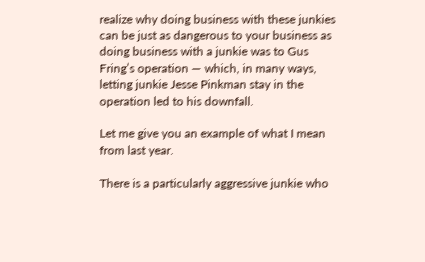realize why doing business with these junkies can be just as dangerous to your business as doing business with a junkie was to Gus Fring’s operation — which, in many ways, letting junkie Jesse Pinkman stay in the operation led to his downfall.

Let me give you an example of what I mean from last year.

There is a particularly aggressive junkie who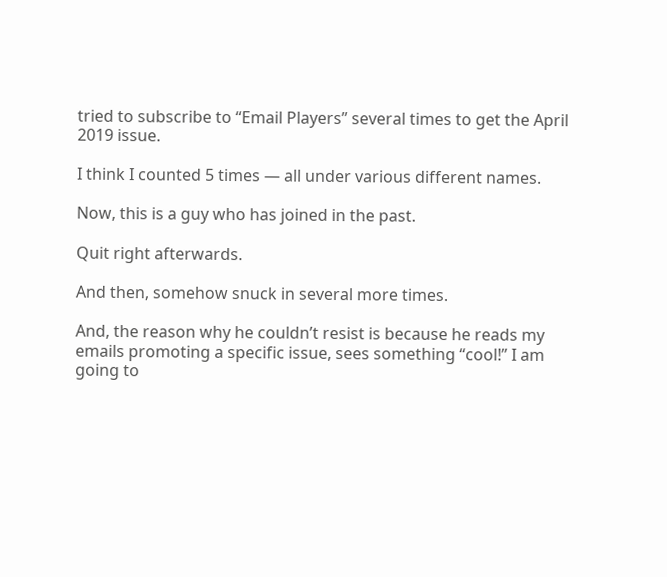tried to subscribe to “Email Players” several times to get the April 2019 issue.

I think I counted 5 times — all under various different names.

Now, this is a guy who has joined in the past.

Quit right afterwards.

And then, somehow snuck in several more times.

And, the reason why he couldn’t resist is because he reads my emails promoting a specific issue, sees something “cool!” I am going to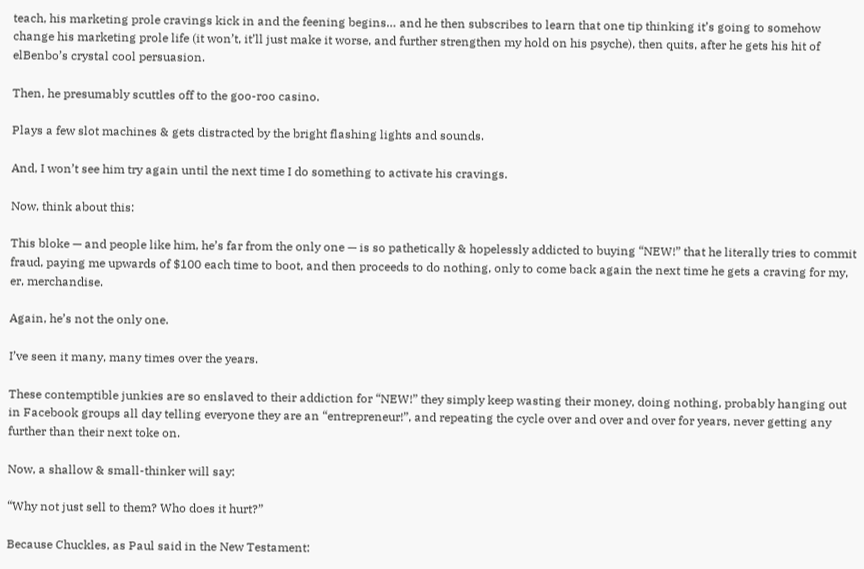teach, his marketing prole cravings kick in and the feening begins… and he then subscribes to learn that one tip thinking it’s going to somehow change his marketing prole life (it won’t, it’ll just make it worse, and further strengthen my hold on his psyche), then quits, after he gets his hit of elBenbo’s crystal cool persuasion.

Then, he presumably scuttles off to the goo-roo casino.

Plays a few slot machines & gets distracted by the bright flashing lights and sounds.

And, I won’t see him try again until the next time I do something to activate his cravings.

Now, think about this:

This bloke — and people like him, he’s far from the only one — is so pathetically & hopelessly addicted to buying “NEW!” that he literally tries to commit fraud, paying me upwards of $100 each time to boot, and then proceeds to do nothing, only to come back again the next time he gets a craving for my, er, merchandise.

Again, he’s not the only one.

I’ve seen it many, many times over the years.

These contemptible junkies are so enslaved to their addiction for “NEW!” they simply keep wasting their money, doing nothing, probably hanging out in Facebook groups all day telling everyone they are an “entrepreneur!”, and repeating the cycle over and over and over for years, never getting any further than their next toke on.

Now, a shallow & small-thinker will say:

“Why not just sell to them? Who does it hurt?”

Because Chuckles, as Paul said in the New Testament: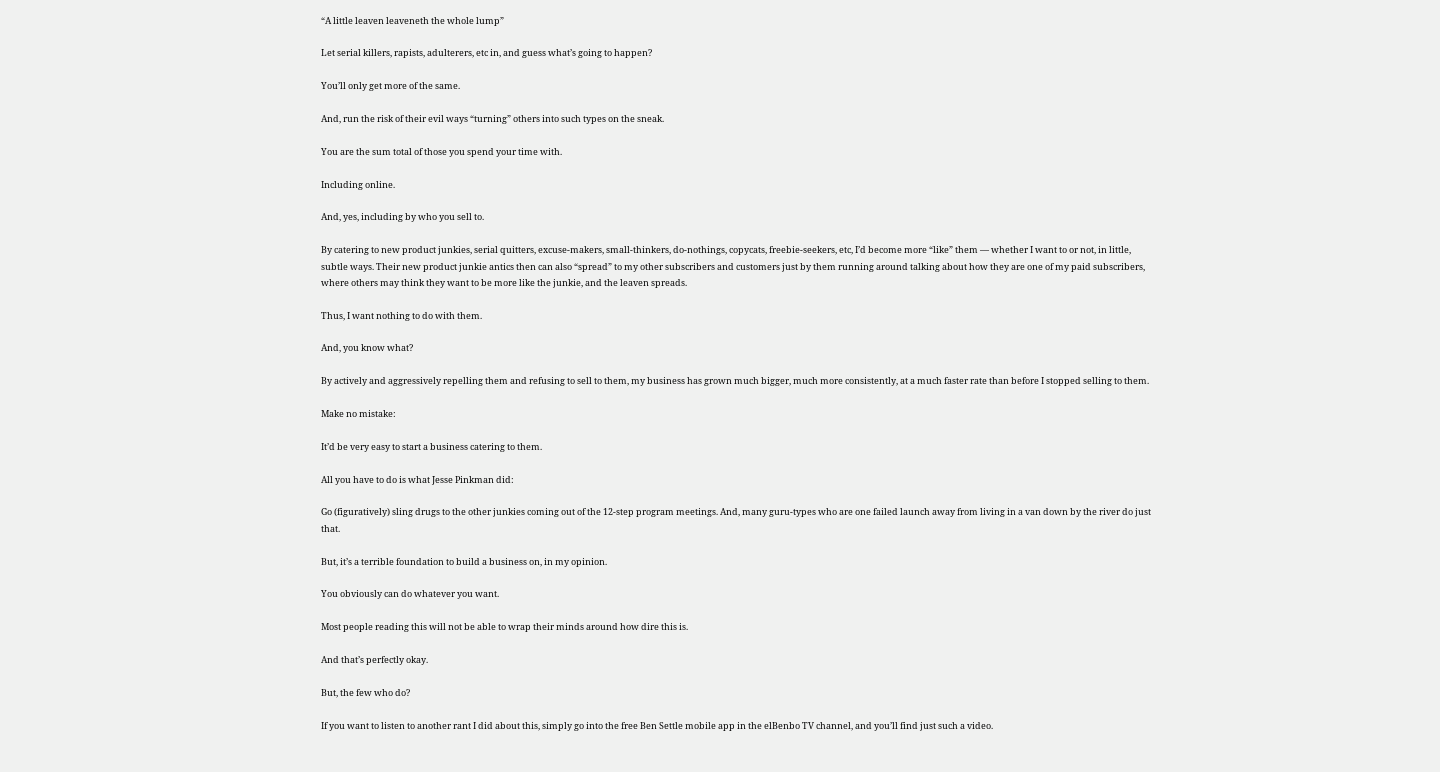“A little leaven leaveneth the whole lump”

Let serial killers, rapists, adulterers, etc in, and guess what’s going to happen?

You’ll only get more of the same.

And, run the risk of their evil ways “turning” others into such types on the sneak.

You are the sum total of those you spend your time with.

Including online.

And, yes, including by who you sell to.

By catering to new product junkies, serial quitters, excuse-makers, small-thinkers, do-nothings, copycats, freebie-seekers, etc, I’d become more “like” them — whether I want to or not, in little, subtle ways. Their new product junkie antics then can also “spread” to my other subscribers and customers just by them running around talking about how they are one of my paid subscribers, where others may think they want to be more like the junkie, and the leaven spreads.

Thus, I want nothing to do with them.

And, you know what?

By actively and aggressively repelling them and refusing to sell to them, my business has grown much bigger, much more consistently, at a much faster rate than before I stopped selling to them.

Make no mistake:

It’d be very easy to start a business catering to them.

All you have to do is what Jesse Pinkman did:

Go (figuratively) sling drugs to the other junkies coming out of the 12-step program meetings. And, many guru-types who are one failed launch away from living in a van down by the river do just that.

But, it’s a terrible foundation to build a business on, in my opinion.

You obviously can do whatever you want.

Most people reading this will not be able to wrap their minds around how dire this is.

And that’s perfectly okay.

But, the few who do?

If you want to listen to another rant I did about this, simply go into the free Ben Settle mobile app in the elBenbo TV channel, and you’ll find just such a video.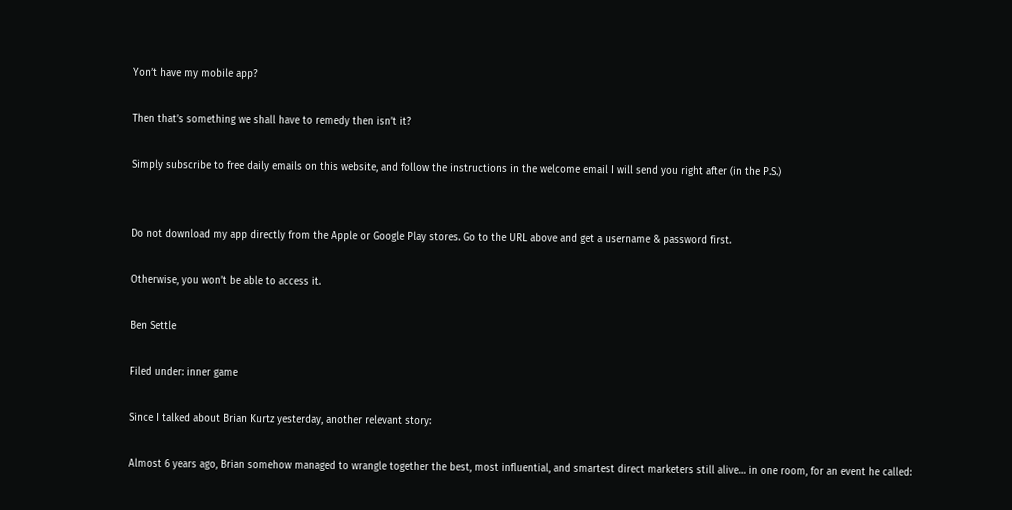Yon’t have my mobile app?

Then that’s something we shall have to remedy then isn’t it?

Simply subscribe to free daily emails on this website, and follow the instructions in the welcome email I will send you right after (in the P.S.)


Do not download my app directly from the Apple or Google Play stores. Go to the URL above and get a username & password first.

Otherwise, you won’t be able to access it.

Ben Settle

Filed under: inner game

Since I talked about Brian Kurtz yesterday, another relevant story:

Almost 6 years ago, Brian somehow managed to wrangle together the best, most influential, and smartest direct marketers still alive… in one room, for an event he called: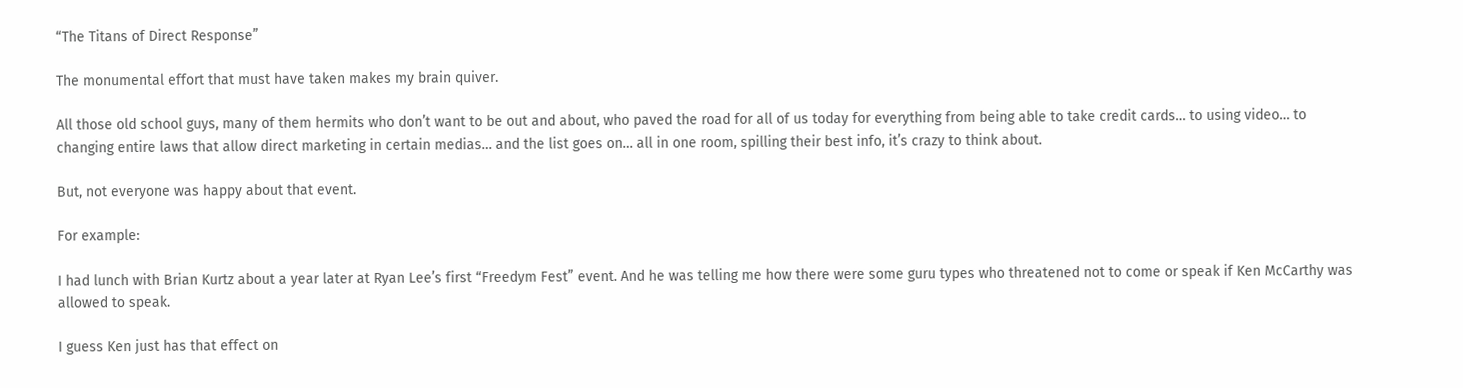“The Titans of Direct Response”

The monumental effort that must have taken makes my brain quiver.

All those old school guys, many of them hermits who don’t want to be out and about, who paved the road for all of us today for everything from being able to take credit cards… to using video… to changing entire laws that allow direct marketing in certain medias… and the list goes on… all in one room, spilling their best info, it’s crazy to think about.

But, not everyone was happy about that event.

For example:

I had lunch with Brian Kurtz about a year later at Ryan Lee’s first “Freedym Fest” event. And he was telling me how there were some guru types who threatened not to come or speak if Ken McCarthy was allowed to speak.

I guess Ken just has that effect on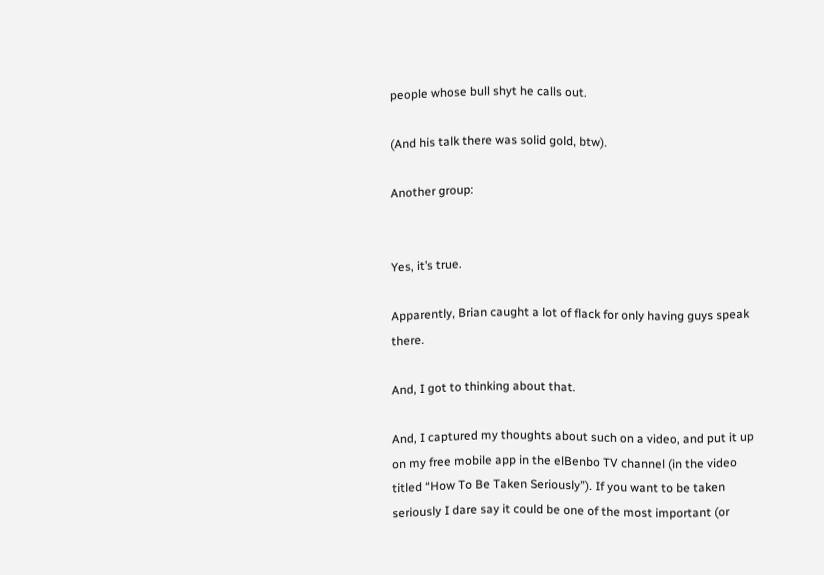people whose bull shyt he calls out.

(And his talk there was solid gold, btw).

Another group:


Yes, it’s true.

Apparently, Brian caught a lot of flack for only having guys speak there.

And, I got to thinking about that.

And, I captured my thoughts about such on a video, and put it up on my free mobile app in the elBenbo TV channel (in the video titled “How To Be Taken Seriously”). If you want to be taken seriously I dare say it could be one of the most important (or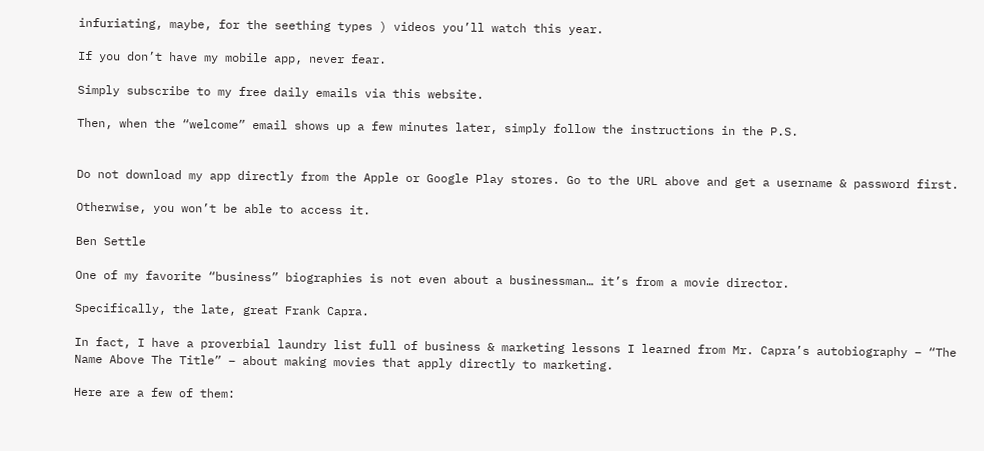infuriating, maybe, for the seething types ) videos you’ll watch this year.

If you don’t have my mobile app, never fear.

Simply subscribe to my free daily emails via this website.

Then, when the “welcome” email shows up a few minutes later, simply follow the instructions in the P.S.


Do not download my app directly from the Apple or Google Play stores. Go to the URL above and get a username & password first.

Otherwise, you won’t be able to access it.

Ben Settle

One of my favorite “business” biographies is not even about a businessman… it’s from a movie director.

Specifically, the late, great Frank Capra.

In fact, I have a proverbial laundry list full of business & marketing lessons I learned from Mr. Capra’s autobiography – “The Name Above The Title” – about making movies that apply directly to marketing.

Here are a few of them: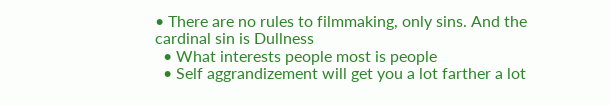• There are no rules to filmmaking, only sins. And the cardinal sin is Dullness
  • What interests people most is people
  • Self aggrandizement will get you a lot farther a lot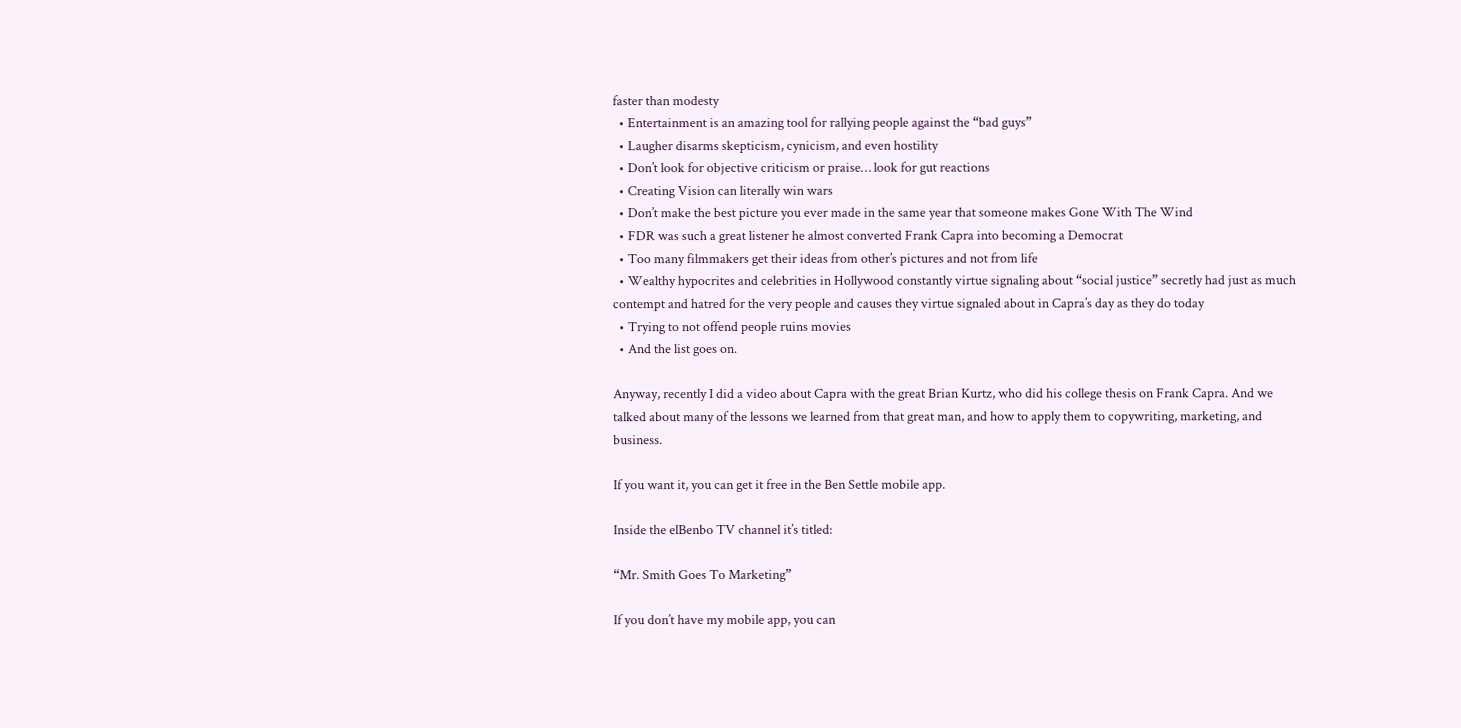faster than modesty
  • Entertainment is an amazing tool for rallying people against the “bad guys”
  • Laugher disarms skepticism, cynicism, and even hostility
  • Don’t look for objective criticism or praise… look for gut reactions
  • Creating Vision can literally win wars
  • Don’t make the best picture you ever made in the same year that someone makes Gone With The Wind
  • FDR was such a great listener he almost converted Frank Capra into becoming a Democrat
  • Too many filmmakers get their ideas from other’s pictures and not from life
  • Wealthy hypocrites and celebrities in Hollywood constantly virtue signaling about “social justice” secretly had just as much contempt and hatred for the very people and causes they virtue signaled about in Capra’s day as they do today
  • Trying to not offend people ruins movies
  • And the list goes on.

Anyway, recently I did a video about Capra with the great Brian Kurtz, who did his college thesis on Frank Capra. And we talked about many of the lessons we learned from that great man, and how to apply them to copywriting, marketing, and business.

If you want it, you can get it free in the Ben Settle mobile app.

Inside the elBenbo TV channel it’s titled:

“Mr. Smith Goes To Marketing”

If you don’t have my mobile app, you can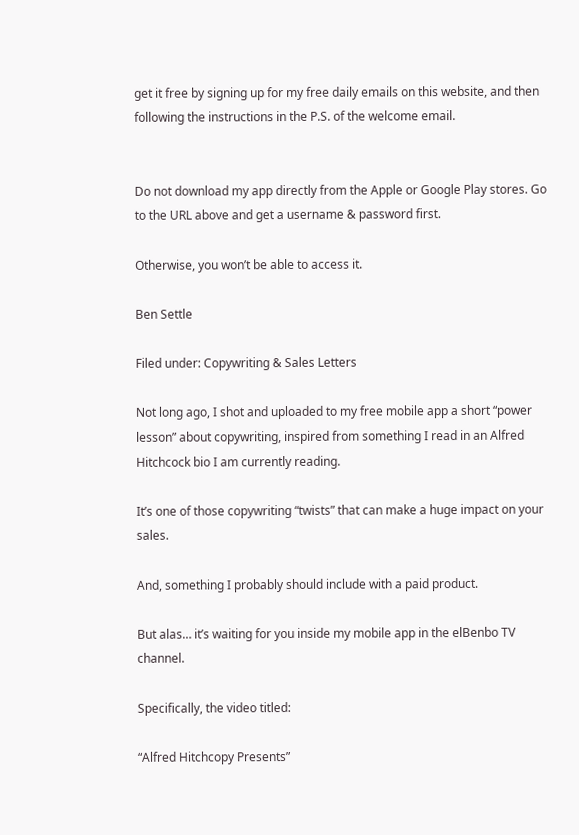get it free by signing up for my free daily emails on this website, and then following the instructions in the P.S. of the welcome email.


Do not download my app directly from the Apple or Google Play stores. Go to the URL above and get a username & password first.

Otherwise, you won’t be able to access it.

Ben Settle

Filed under: Copywriting & Sales Letters

Not long ago, I shot and uploaded to my free mobile app a short “power lesson” about copywriting, inspired from something I read in an Alfred Hitchcock bio I am currently reading.

It’s one of those copywriting “twists” that can make a huge impact on your sales.

And, something I probably should include with a paid product.

But alas… it’s waiting for you inside my mobile app in the elBenbo TV channel.

Specifically, the video titled:

“Alfred Hitchcopy Presents”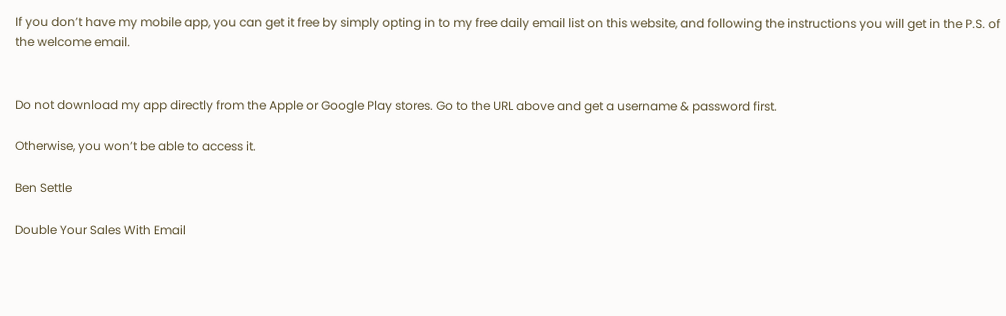If you don’t have my mobile app, you can get it free by simply opting in to my free daily email list on this website, and following the instructions you will get in the P.S. of the welcome email.


Do not download my app directly from the Apple or Google Play stores. Go to the URL above and get a username & password first.

Otherwise, you won’t be able to access it.

Ben Settle

Double Your Sales With Email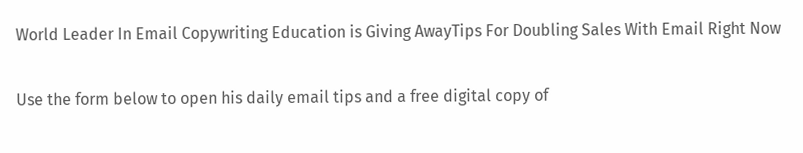World Leader In Email Copywriting Education is Giving AwayTips For Doubling Sales With Email Right Now

Use the form below to open his daily email tips and a free digital copy of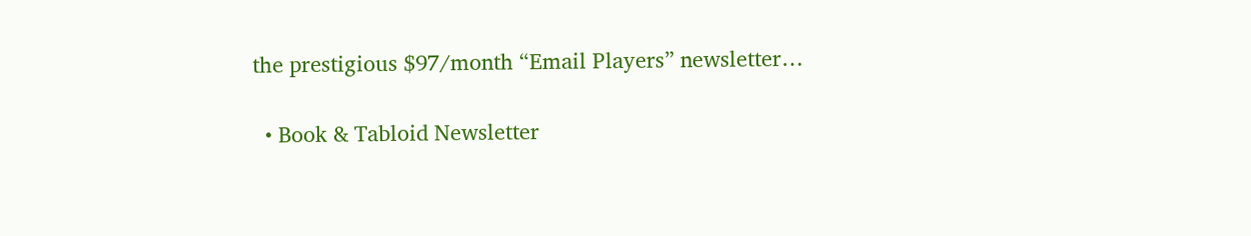the prestigious $97/month “Email Players” newsletter…

  • Book & Tabloid Newsletter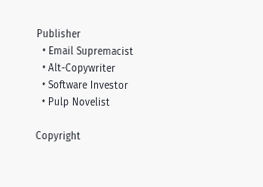Publisher
  • Email Supremacist
  • Alt-Copywriter
  • Software Investor
  • Pulp Novelist

Copyright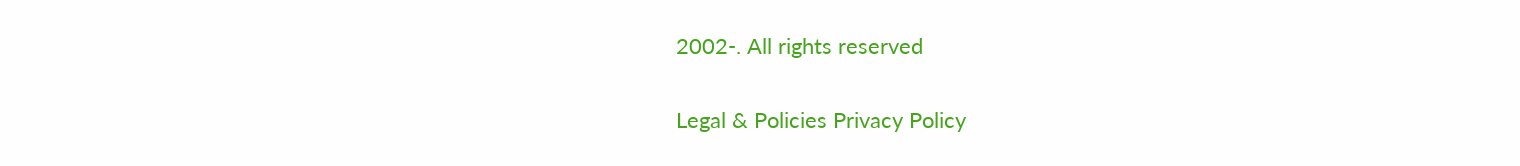2002-. All rights reserved

Legal & Policies Privacy Policy